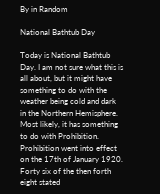By in Random

National Bathtub Day

Today is National Bathtub Day. I am not sure what this is all about, but it might have something to do with the weather being cold and dark in the Northern Hemisphere. Most likely, it has something to do with Prohibition. Prohibition went into effect on the 17th of January 1920. Forty six of the then forth eight stated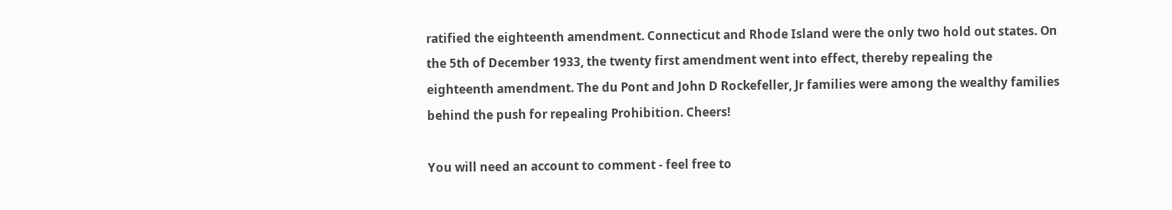ratified the eighteenth amendment. Connecticut and Rhode Island were the only two hold out states. On the 5th of December 1933, the twenty first amendment went into effect, thereby repealing the eighteenth amendment. The du Pont and John D Rockefeller, Jr families were among the wealthy families behind the push for repealing Prohibition. Cheers!

You will need an account to comment - feel free to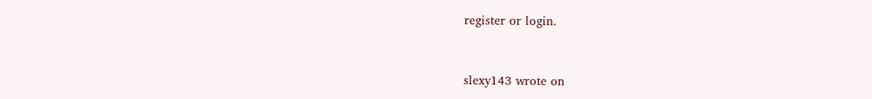register or login.


slexy143 wrote on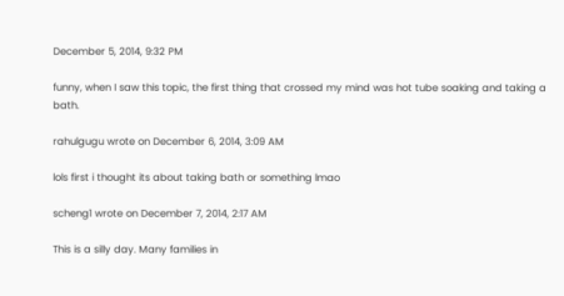December 5, 2014, 9:32 PM

funny, when I saw this topic, the first thing that crossed my mind was hot tube soaking and taking a bath.

rahulgugu wrote on December 6, 2014, 3:09 AM

lols first i thought its about taking bath or something lmao

scheng1 wrote on December 7, 2014, 2:17 AM

This is a silly day. Many families in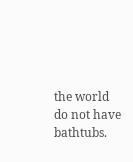the world do not have bathtubs.